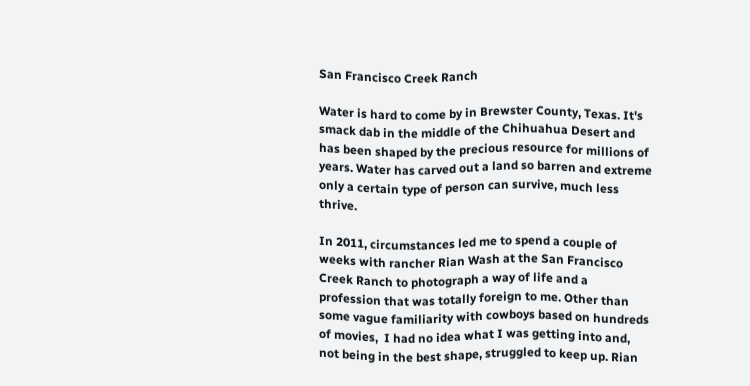San Francisco Creek Ranch

Water is hard to come by in Brewster County, Texas. It's smack dab in the middle of the Chihuahua Desert and has been shaped by the precious resource for millions of years. Water has carved out a land so barren and extreme only a certain type of person can survive, much less thrive.

In 2011, circumstances led me to spend a couple of weeks with rancher Rian Wash at the San Francisco Creek Ranch to photograph a way of life and a profession that was totally foreign to me. Other than some vague familiarity with cowboys based on hundreds of movies,  I had no idea what I was getting into and, not being in the best shape, struggled to keep up. Rian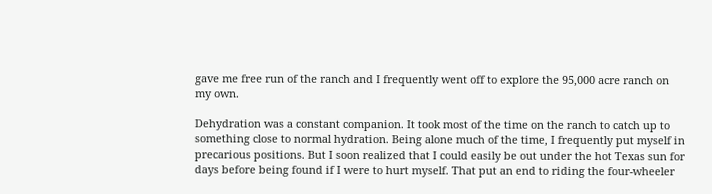gave me free run of the ranch and I frequently went off to explore the 95,000 acre ranch on my own.

Dehydration was a constant companion. It took most of the time on the ranch to catch up to something close to normal hydration. Being alone much of the time, I frequently put myself in precarious positions. But I soon realized that I could easily be out under the hot Texas sun for days before being found if I were to hurt myself. That put an end to riding the four-wheeler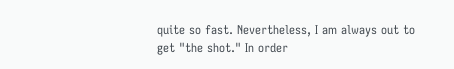quite so fast. Nevertheless, I am always out to get "the shot." In order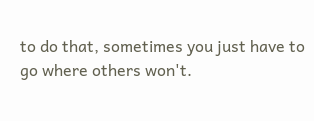to do that, sometimes you just have to go where others won't.